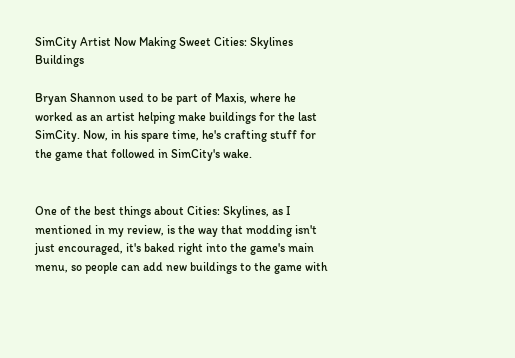SimCity Artist Now Making Sweet Cities: Skylines Buildings

Bryan Shannon used to be part of Maxis, where he worked as an artist helping make buildings for the last SimCity. Now, in his spare time, he's crafting stuff for the game that followed in SimCity's wake.


One of the best things about Cities: Skylines, as I mentioned in my review, is the way that modding isn't just encouraged, it's baked right into the game's main menu, so people can add new buildings to the game with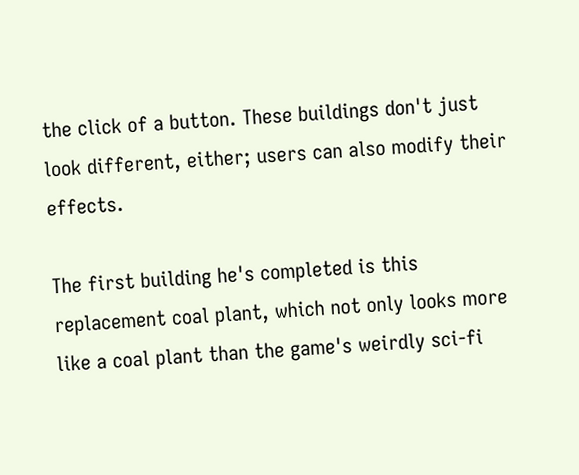the click of a button. These buildings don't just look different, either; users can also modify their effects.

The first building he's completed is this replacement coal plant, which not only looks more like a coal plant than the game's weirdly sci-fi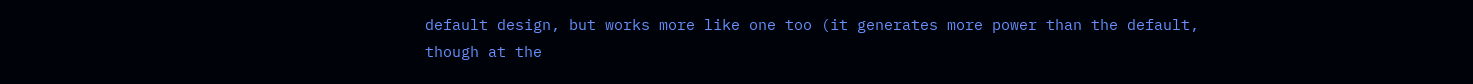default design, but works more like one too (it generates more power than the default, though at the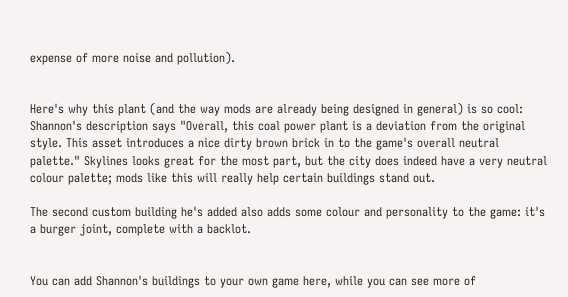expense of more noise and pollution).


Here's why this plant (and the way mods are already being designed in general) is so cool: Shannon's description says "Overall, this coal power plant is a deviation from the original style. This asset introduces a nice dirty brown brick in to the game's overall neutral palette." Skylines looks great for the most part, but the city does indeed have a very neutral colour palette; mods like this will really help certain buildings stand out.

The second custom building he's added also adds some colour and personality to the game: it's a burger joint, complete with a backlot.


You can add Shannon's buildings to your own game here, while you can see more of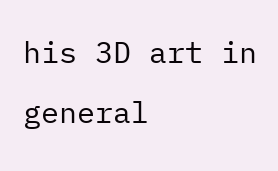his 3D art in general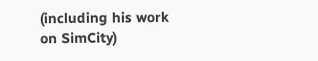(including his work on SimCity)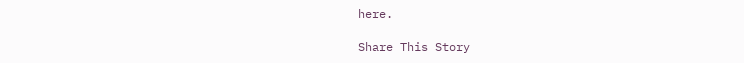here.

Share This Story